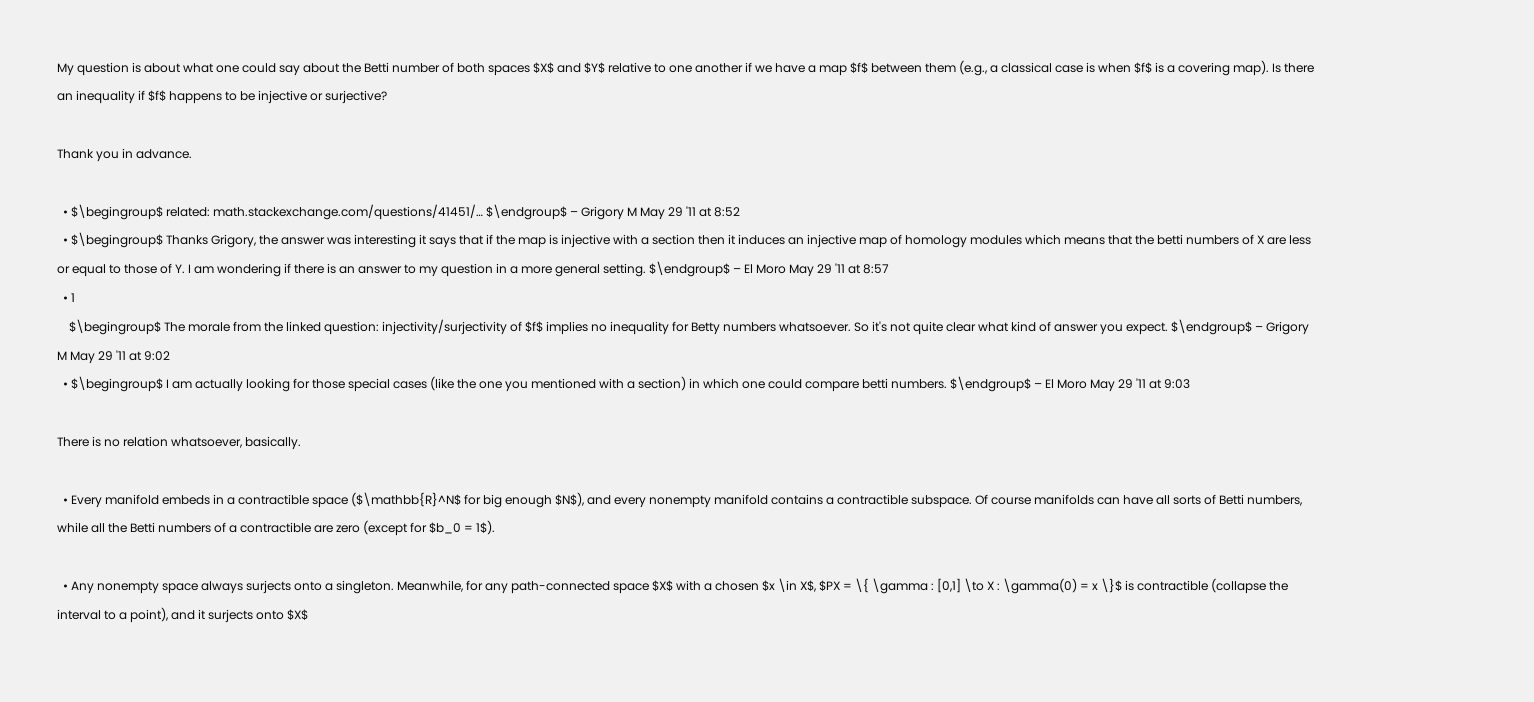My question is about what one could say about the Betti number of both spaces $X$ and $Y$ relative to one another if we have a map $f$ between them (e.g., a classical case is when $f$ is a covering map). Is there an inequality if $f$ happens to be injective or surjective?

Thank you in advance.

  • $\begingroup$ related: math.stackexchange.com/questions/41451/… $\endgroup$ – Grigory M May 29 '11 at 8:52
  • $\begingroup$ Thanks Grigory, the answer was interesting it says that if the map is injective with a section then it induces an injective map of homology modules which means that the betti numbers of X are less or equal to those of Y. I am wondering if there is an answer to my question in a more general setting. $\endgroup$ – El Moro May 29 '11 at 8:57
  • 1
    $\begingroup$ The morale from the linked question: injectivity/surjectivity of $f$ implies no inequality for Betty numbers whatsoever. So it's not quite clear what kind of answer you expect. $\endgroup$ – Grigory M May 29 '11 at 9:02
  • $\begingroup$ I am actually looking for those special cases (like the one you mentioned with a section) in which one could compare betti numbers. $\endgroup$ – El Moro May 29 '11 at 9:03

There is no relation whatsoever, basically.

  • Every manifold embeds in a contractible space ($\mathbb{R}^N$ for big enough $N$), and every nonempty manifold contains a contractible subspace. Of course manifolds can have all sorts of Betti numbers, while all the Betti numbers of a contractible are zero (except for $b_0 = 1$).

  • Any nonempty space always surjects onto a singleton. Meanwhile, for any path-connected space $X$ with a chosen $x \in X$, $PX = \{ \gamma : [0,1] \to X : \gamma(0) = x \}$ is contractible (collapse the interval to a point), and it surjects onto $X$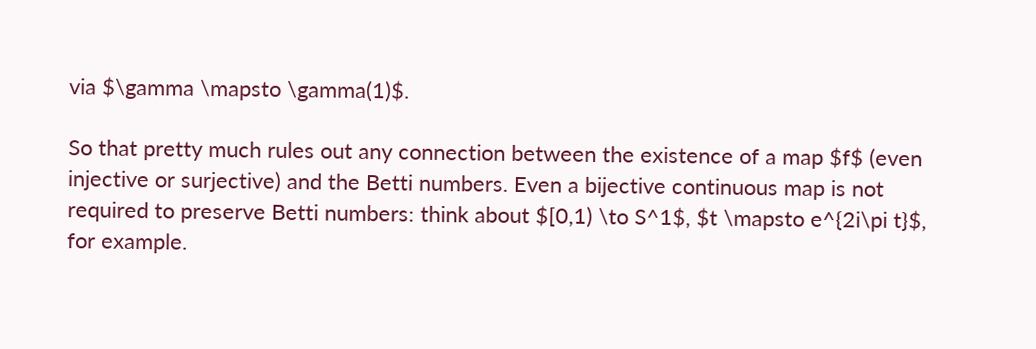via $\gamma \mapsto \gamma(1)$.

So that pretty much rules out any connection between the existence of a map $f$ (even injective or surjective) and the Betti numbers. Even a bijective continuous map is not required to preserve Betti numbers: think about $[0,1) \to S^1$, $t \mapsto e^{2i\pi t}$, for example.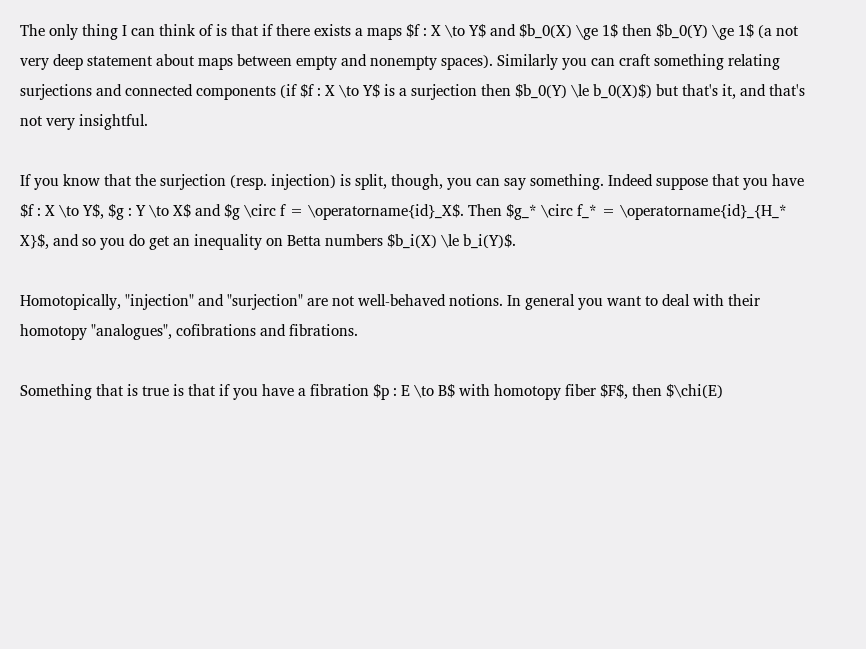The only thing I can think of is that if there exists a maps $f : X \to Y$ and $b_0(X) \ge 1$ then $b_0(Y) \ge 1$ (a not very deep statement about maps between empty and nonempty spaces). Similarly you can craft something relating surjections and connected components (if $f : X \to Y$ is a surjection then $b_0(Y) \le b_0(X)$) but that's it, and that's not very insightful.

If you know that the surjection (resp. injection) is split, though, you can say something. Indeed suppose that you have $f : X \to Y$, $g : Y \to X$ and $g \circ f = \operatorname{id}_X$. Then $g_* \circ f_* = \operatorname{id}_{H_* X}$, and so you do get an inequality on Betta numbers $b_i(X) \le b_i(Y)$.

Homotopically, "injection" and "surjection" are not well-behaved notions. In general you want to deal with their homotopy "analogues", cofibrations and fibrations.

Something that is true is that if you have a fibration $p : E \to B$ with homotopy fiber $F$, then $\chi(E)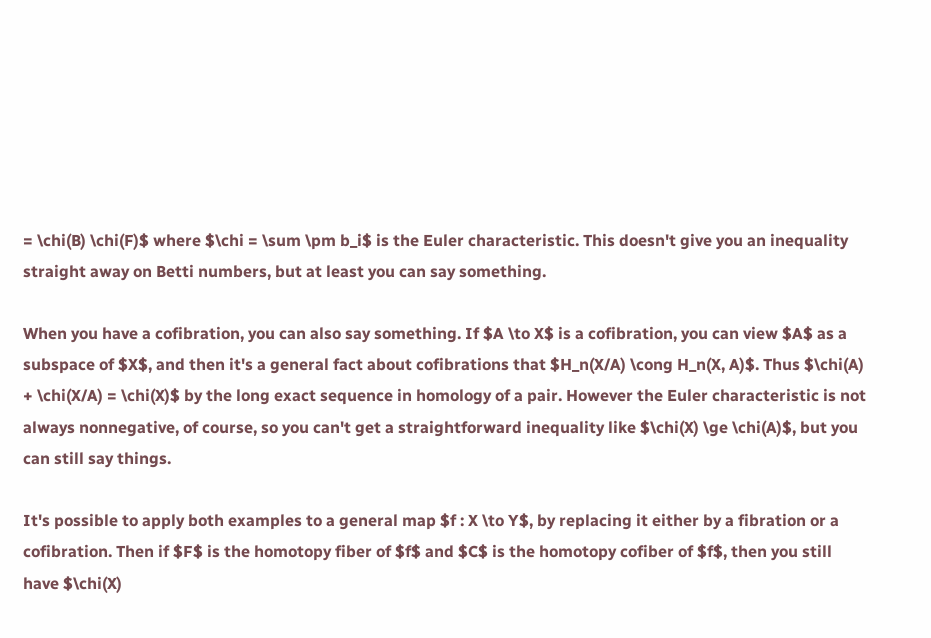= \chi(B) \chi(F)$ where $\chi = \sum \pm b_i$ is the Euler characteristic. This doesn't give you an inequality straight away on Betti numbers, but at least you can say something.

When you have a cofibration, you can also say something. If $A \to X$ is a cofibration, you can view $A$ as a subspace of $X$, and then it's a general fact about cofibrations that $H_n(X/A) \cong H_n(X, A)$. Thus $\chi(A) + \chi(X/A) = \chi(X)$ by the long exact sequence in homology of a pair. However the Euler characteristic is not always nonnegative, of course, so you can't get a straightforward inequality like $\chi(X) \ge \chi(A)$, but you can still say things.

It's possible to apply both examples to a general map $f : X \to Y$, by replacing it either by a fibration or a cofibration. Then if $F$ is the homotopy fiber of $f$ and $C$ is the homotopy cofiber of $f$, then you still have $\chi(X)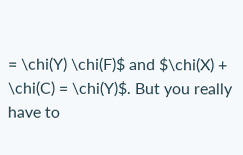= \chi(Y) \chi(F)$ and $\chi(X) + \chi(C) = \chi(Y)$. But you really have to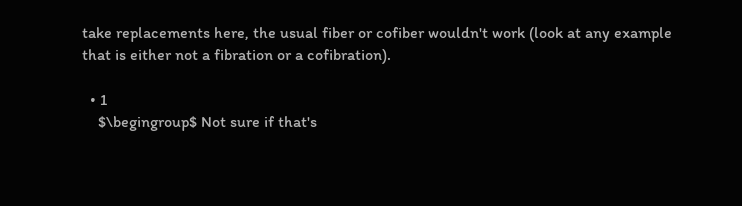take replacements here, the usual fiber or cofiber wouldn't work (look at any example that is either not a fibration or a cofibration).

  • 1
    $\begingroup$ Not sure if that's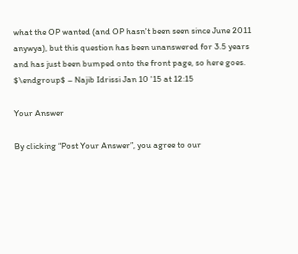what the OP wanted (and OP hasn't been seen since June 2011 anywya), but this question has been unanswered for 3.5 years and has just been bumped onto the front page, so here goes. $\endgroup$ – Najib Idrissi Jan 10 '15 at 12:15

Your Answer

By clicking “Post Your Answer”, you agree to our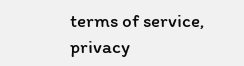terms of service, privacy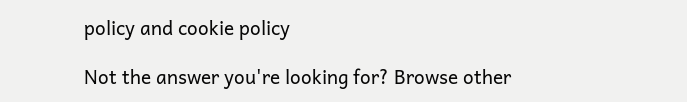policy and cookie policy

Not the answer you're looking for? Browse other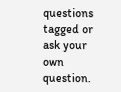questions tagged or ask your own question.